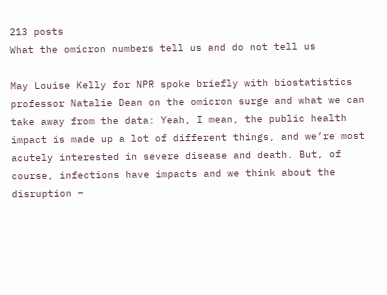213 posts
What the omicron numbers tell us and do not tell us

May Louise Kelly for NPR spoke briefly with biostatistics professor Natalie Dean on the omicron surge and what we can take away from the data: Yeah, I mean, the public health impact is made up a lot of different things, and we’re most acutely interested in severe disease and death. But, of course, infections have impacts and we think about the disruption –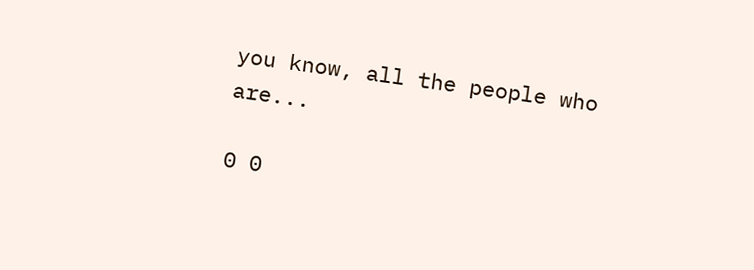you know, all the people who are...

0 0